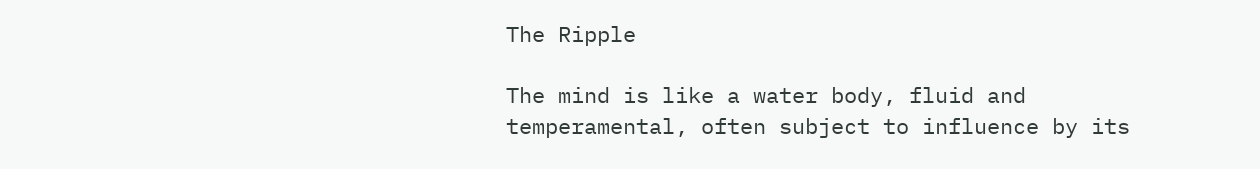The Ripple

The mind is like a water body, fluid and temperamental, often subject to influence by its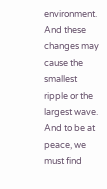environment. And these changes may cause the smallest ripple or the largest wave. And to be at peace, we must find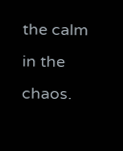the calm in the chaos.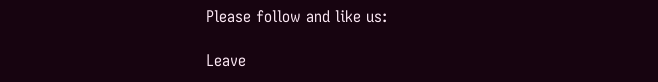Please follow and like us:

Leave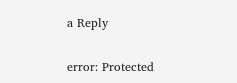a Reply

error: Protected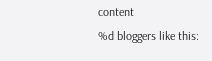content
%d bloggers like this: